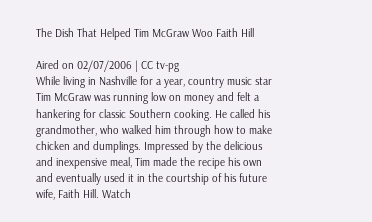The Dish That Helped Tim McGraw Woo Faith Hill

Aired on 02/07/2006 | CC tv-pg
While living in Nashville for a year, country music star Tim McGraw was running low on money and felt a hankering for classic Southern cooking. He called his grandmother, who walked him through how to make chicken and dumplings. Impressed by the delicious and inexpensive meal, Tim made the recipe his own and eventually used it in the courtship of his future wife, Faith Hill. Watch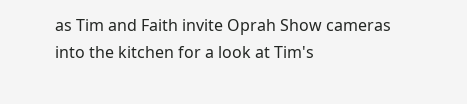as Tim and Faith invite Oprah Show cameras into the kitchen for a look at Tim's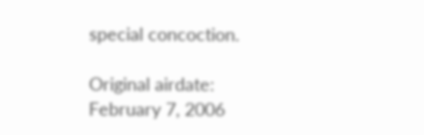special concoction.

Original airdate: February 7, 2006